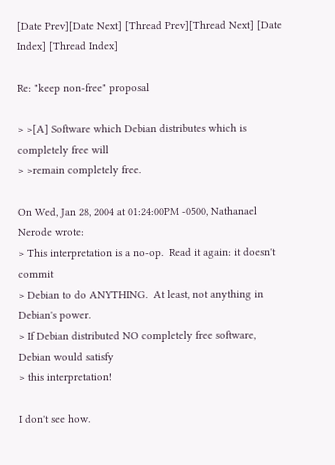[Date Prev][Date Next] [Thread Prev][Thread Next] [Date Index] [Thread Index]

Re: "keep non-free" proposal

> >[A] Software which Debian distributes which is completely free will
> >remain completely free.

On Wed, Jan 28, 2004 at 01:24:00PM -0500, Nathanael Nerode wrote:
> This interpretation is a no-op.  Read it again: it doesn't commit
> Debian to do ANYTHING.  At least, not anything in Debian's power.
> If Debian distributed NO completely free software, Debian would satisfy
> this interpretation!

I don't see how.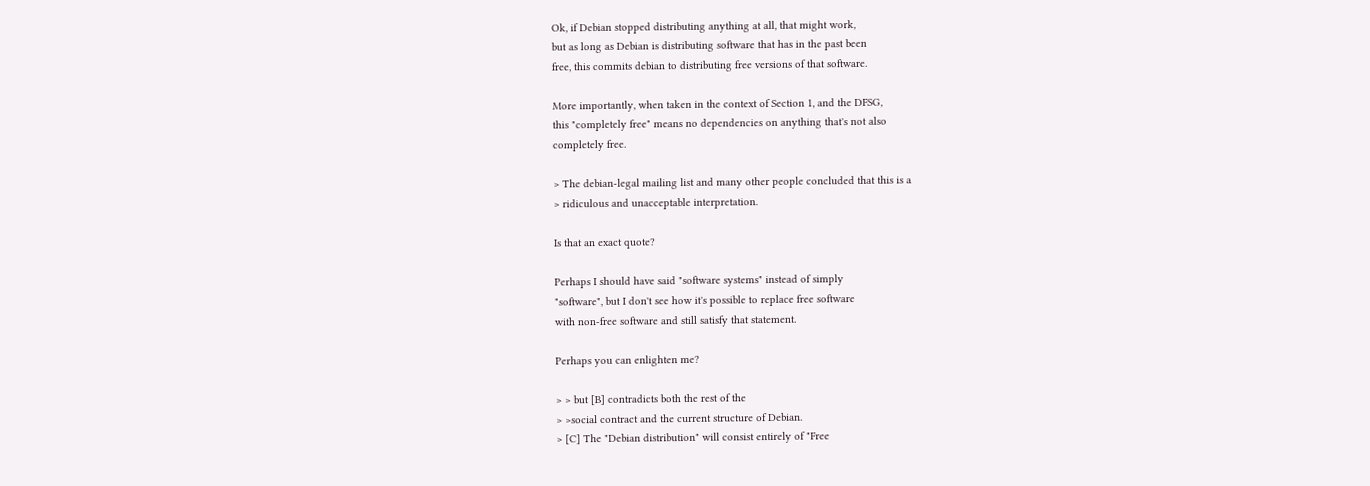Ok, if Debian stopped distributing anything at all, that might work,
but as long as Debian is distributing software that has in the past been
free, this commits debian to distributing free versions of that software.

More importantly, when taken in the context of Section 1, and the DFSG,
this "completely free" means no dependencies on anything that's not also
completely free.

> The debian-legal mailing list and many other people concluded that this is a
> ridiculous and unacceptable interpretation.

Is that an exact quote?

Perhaps I should have said "software systems" instead of simply
"software", but I don't see how it's possible to replace free software
with non-free software and still satisfy that statement.

Perhaps you can enlighten me?

> > but [B] contradicts both the rest of the
> >social contract and the current structure of Debian.
> [C] The "Debian distribution" will consist entirely of "Free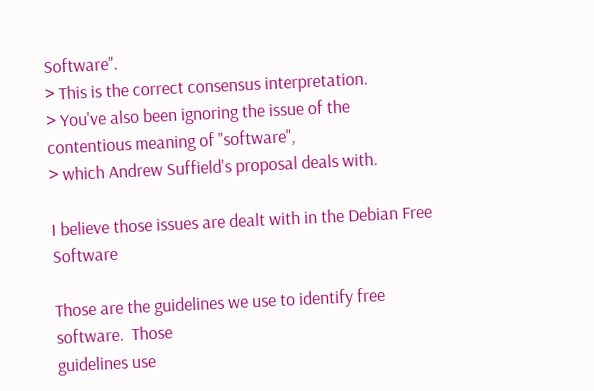Software".
> This is the correct consensus interpretation.
> You've also been ignoring the issue of the contentious meaning of "software",
> which Andrew Suffield's proposal deals with.

I believe those issues are dealt with in the Debian Free Software

Those are the guidelines we use to identify free software.  Those
guidelines use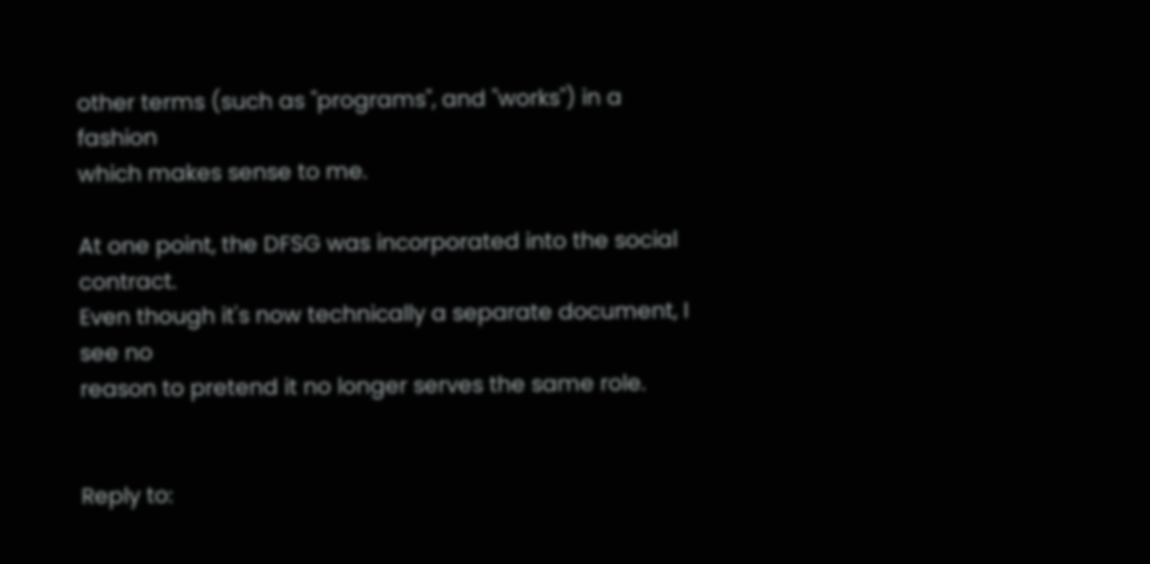other terms (such as "programs", and "works") in a fashion
which makes sense to me.

At one point, the DFSG was incorporated into the social contract.
Even though it's now technically a separate document, I see no
reason to pretend it no longer serves the same role.


Reply to: